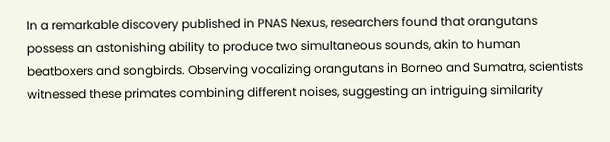In a remarkable discovery published in PNAS Nexus, researchers found that orangutans possess an astonishing ability to produce two simultaneous sounds, akin to human beatboxers and songbirds. Observing vocalizing orangutans in Borneo and Sumatra, scientists witnessed these primates combining different noises, suggesting an intriguing similarity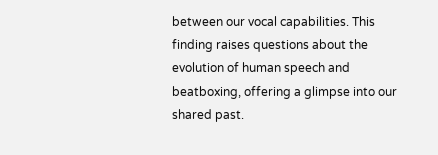between our vocal capabilities. This finding raises questions about the evolution of human speech and beatboxing, offering a glimpse into our shared past.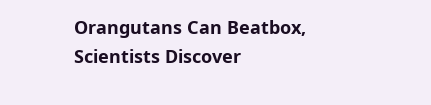Orangutans Can Beatbox, Scientists Discover